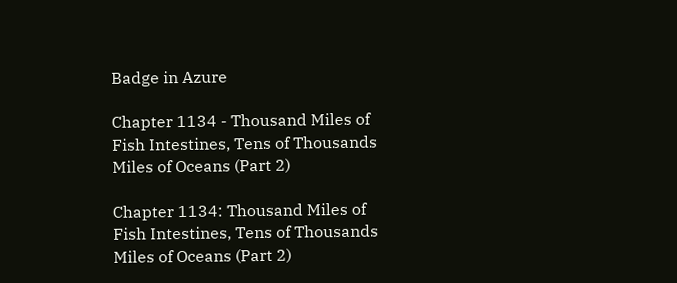Badge in Azure

Chapter 1134 - Thousand Miles of Fish Intestines, Tens of Thousands Miles of Oceans (Part 2)

Chapter 1134: Thousand Miles of Fish Intestines, Tens of Thousands Miles of Oceans (Part 2)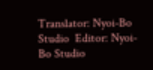Translator: Nyoi-Bo Studio  Editor: Nyoi-Bo Studio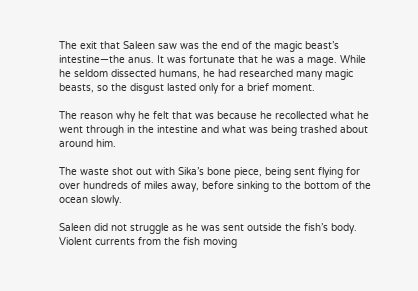The exit that Saleen saw was the end of the magic beast’s intestine—the anus. It was fortunate that he was a mage. While he seldom dissected humans, he had researched many magic beasts, so the disgust lasted only for a brief moment.

The reason why he felt that was because he recollected what he went through in the intestine and what was being trashed about around him.

The waste shot out with Sika’s bone piece, being sent flying for over hundreds of miles away, before sinking to the bottom of the ocean slowly.

Saleen did not struggle as he was sent outside the fish’s body. Violent currents from the fish moving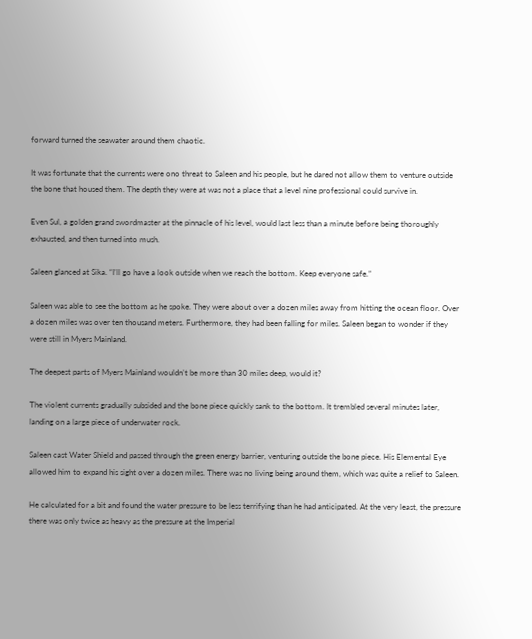forward turned the seawater around them chaotic.

It was fortunate that the currents were ono threat to Saleen and his people, but he dared not allow them to venture outside the bone that housed them. The depth they were at was not a place that a level nine professional could survive in.

Even Sul, a golden grand swordmaster at the pinnacle of his level, would last less than a minute before being thoroughly exhausted, and then turned into mush.

Saleen glanced at Sika. “I’ll go have a look outside when we reach the bottom. Keep everyone safe.”

Saleen was able to see the bottom as he spoke. They were about over a dozen miles away from hitting the ocean floor. Over a dozen miles was over ten thousand meters. Furthermore, they had been falling for miles. Saleen began to wonder if they were still in Myers Mainland.

The deepest parts of Myers Mainland wouldn’t be more than 30 miles deep, would it?

The violent currents gradually subsided and the bone piece quickly sank to the bottom. It trembled several minutes later, landing on a large piece of underwater rock.

Saleen cast Water Shield and passed through the green energy barrier, venturing outside the bone piece. His Elemental Eye allowed him to expand his sight over a dozen miles. There was no living being around them, which was quite a relief to Saleen.

He calculated for a bit and found the water pressure to be less terrifying than he had anticipated. At the very least, the pressure there was only twice as heavy as the pressure at the Imperial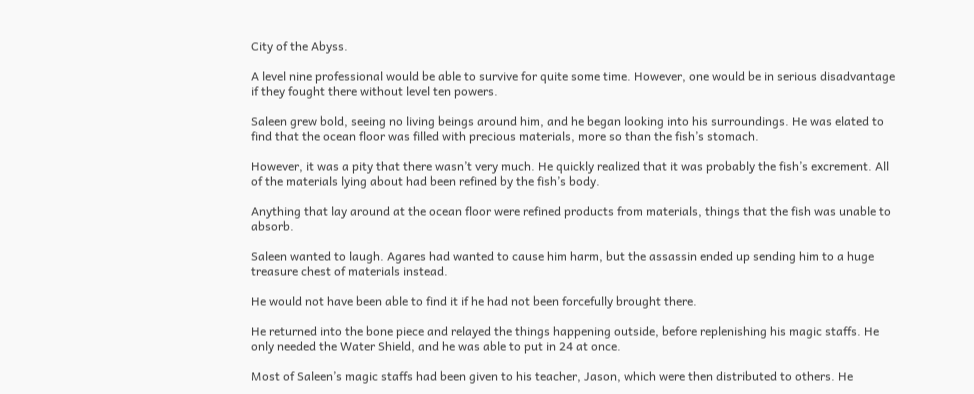City of the Abyss.

A level nine professional would be able to survive for quite some time. However, one would be in serious disadvantage if they fought there without level ten powers.

Saleen grew bold, seeing no living beings around him, and he began looking into his surroundings. He was elated to find that the ocean floor was filled with precious materials, more so than the fish’s stomach.

However, it was a pity that there wasn’t very much. He quickly realized that it was probably the fish’s excrement. All of the materials lying about had been refined by the fish’s body.

Anything that lay around at the ocean floor were refined products from materials, things that the fish was unable to absorb.

Saleen wanted to laugh. Agares had wanted to cause him harm, but the assassin ended up sending him to a huge treasure chest of materials instead.

He would not have been able to find it if he had not been forcefully brought there.

He returned into the bone piece and relayed the things happening outside, before replenishing his magic staffs. He only needed the Water Shield, and he was able to put in 24 at once.

Most of Saleen’s magic staffs had been given to his teacher, Jason, which were then distributed to others. He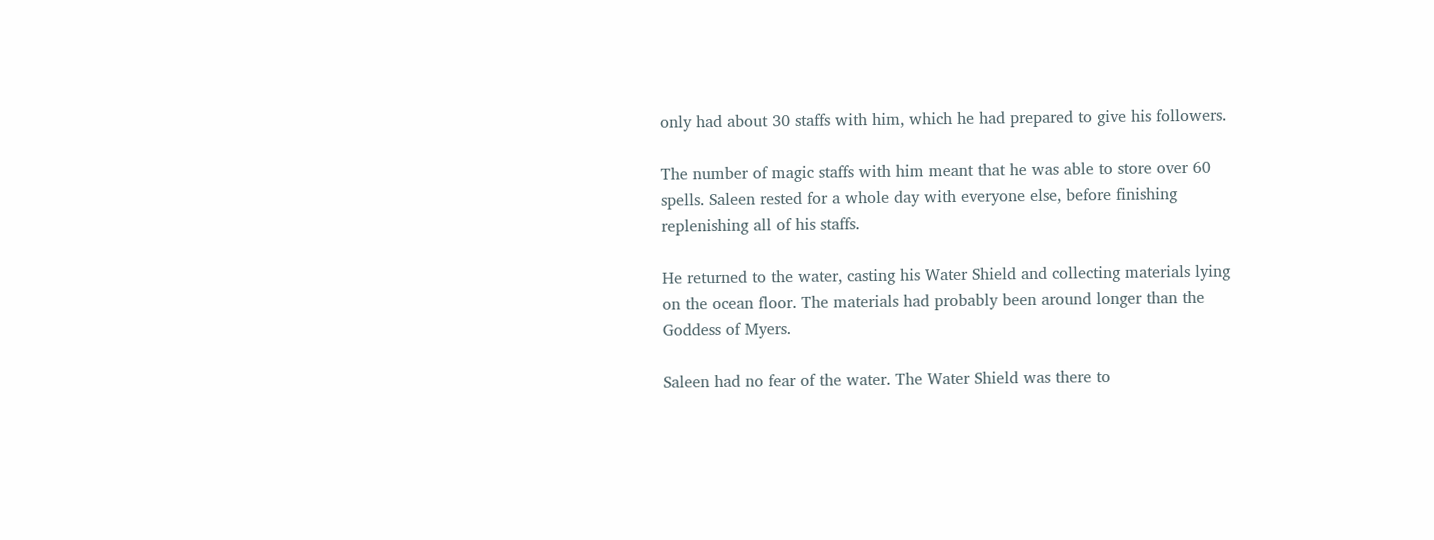only had about 30 staffs with him, which he had prepared to give his followers.

The number of magic staffs with him meant that he was able to store over 60 spells. Saleen rested for a whole day with everyone else, before finishing replenishing all of his staffs.

He returned to the water, casting his Water Shield and collecting materials lying on the ocean floor. The materials had probably been around longer than the Goddess of Myers.

Saleen had no fear of the water. The Water Shield was there to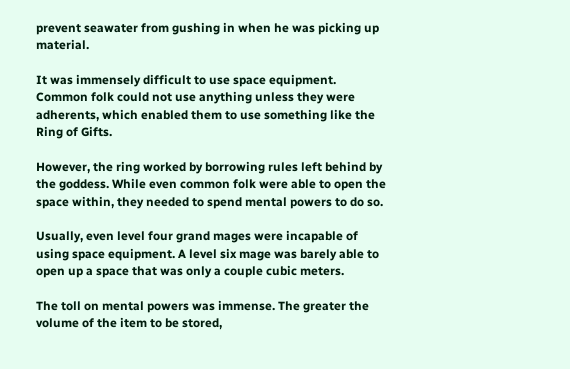prevent seawater from gushing in when he was picking up material.

It was immensely difficult to use space equipment. Common folk could not use anything unless they were adherents, which enabled them to use something like the Ring of Gifts.

However, the ring worked by borrowing rules left behind by the goddess. While even common folk were able to open the space within, they needed to spend mental powers to do so.

Usually, even level four grand mages were incapable of using space equipment. A level six mage was barely able to open up a space that was only a couple cubic meters.

The toll on mental powers was immense. The greater the volume of the item to be stored,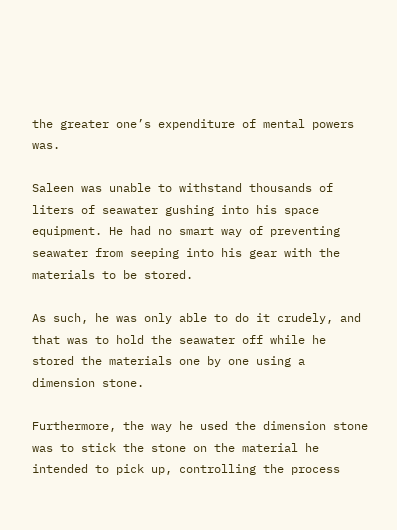the greater one’s expenditure of mental powers was.

Saleen was unable to withstand thousands of liters of seawater gushing into his space equipment. He had no smart way of preventing seawater from seeping into his gear with the materials to be stored.

As such, he was only able to do it crudely, and that was to hold the seawater off while he stored the materials one by one using a dimension stone.

Furthermore, the way he used the dimension stone was to stick the stone on the material he intended to pick up, controlling the process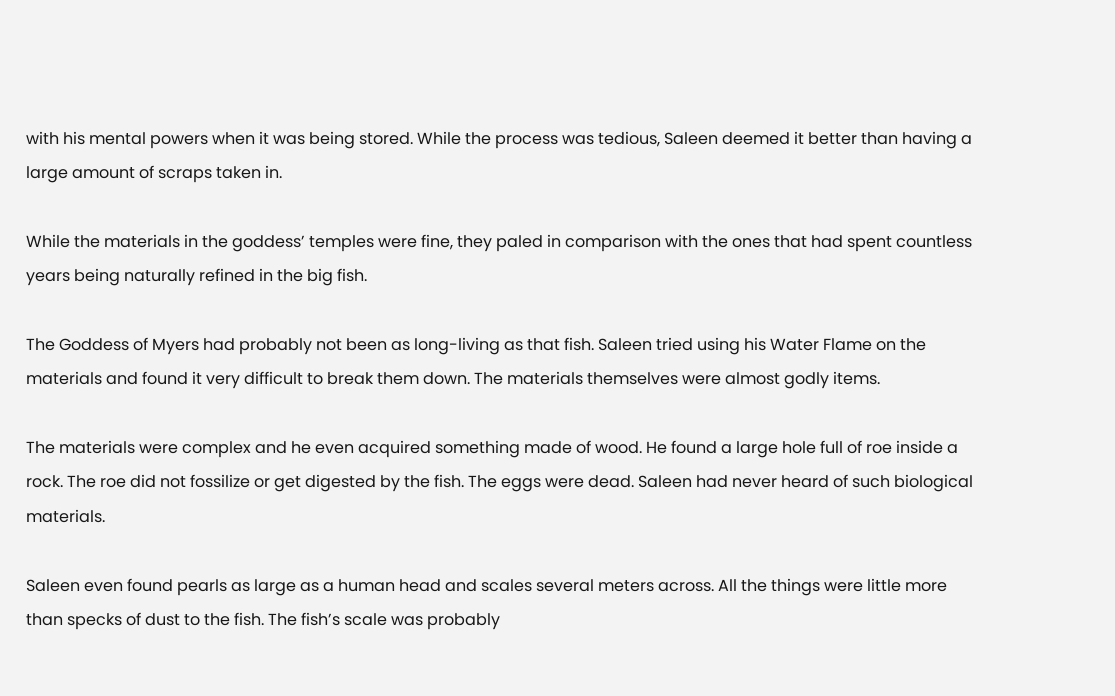with his mental powers when it was being stored. While the process was tedious, Saleen deemed it better than having a large amount of scraps taken in.

While the materials in the goddess’ temples were fine, they paled in comparison with the ones that had spent countless years being naturally refined in the big fish.

The Goddess of Myers had probably not been as long-living as that fish. Saleen tried using his Water Flame on the materials and found it very difficult to break them down. The materials themselves were almost godly items.

The materials were complex and he even acquired something made of wood. He found a large hole full of roe inside a rock. The roe did not fossilize or get digested by the fish. The eggs were dead. Saleen had never heard of such biological materials.

Saleen even found pearls as large as a human head and scales several meters across. All the things were little more than specks of dust to the fish. The fish’s scale was probably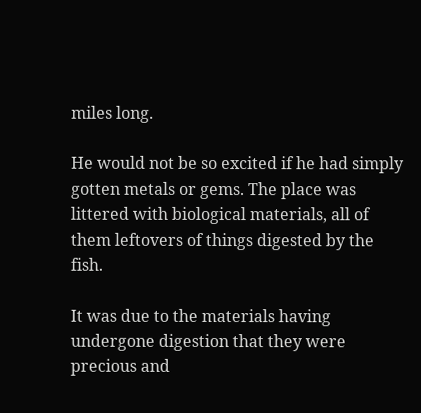miles long.

He would not be so excited if he had simply gotten metals or gems. The place was littered with biological materials, all of them leftovers of things digested by the fish.

It was due to the materials having undergone digestion that they were precious and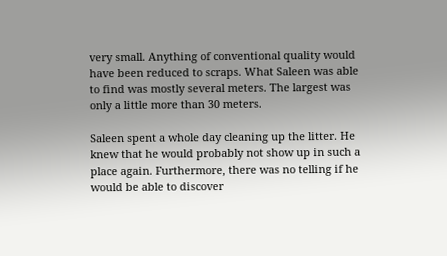very small. Anything of conventional quality would have been reduced to scraps. What Saleen was able to find was mostly several meters. The largest was only a little more than 30 meters.

Saleen spent a whole day cleaning up the litter. He knew that he would probably not show up in such a place again. Furthermore, there was no telling if he would be able to discover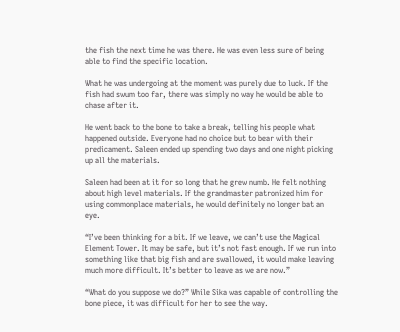the fish the next time he was there. He was even less sure of being able to find the specific location.

What he was undergoing at the moment was purely due to luck. If the fish had swum too far, there was simply no way he would be able to chase after it.

He went back to the bone to take a break, telling his people what happened outside. Everyone had no choice but to bear with their predicament. Saleen ended up spending two days and one night picking up all the materials.

Saleen had been at it for so long that he grew numb. He felt nothing about high level materials. If the grandmaster patronized him for using commonplace materials, he would definitely no longer bat an eye.

“I’ve been thinking for a bit. If we leave, we can’t use the Magical Element Tower. It may be safe, but it’s not fast enough. If we run into something like that big fish and are swallowed, it would make leaving much more difficult. It’s better to leave as we are now.”

“What do you suppose we do?” While Sika was capable of controlling the bone piece, it was difficult for her to see the way.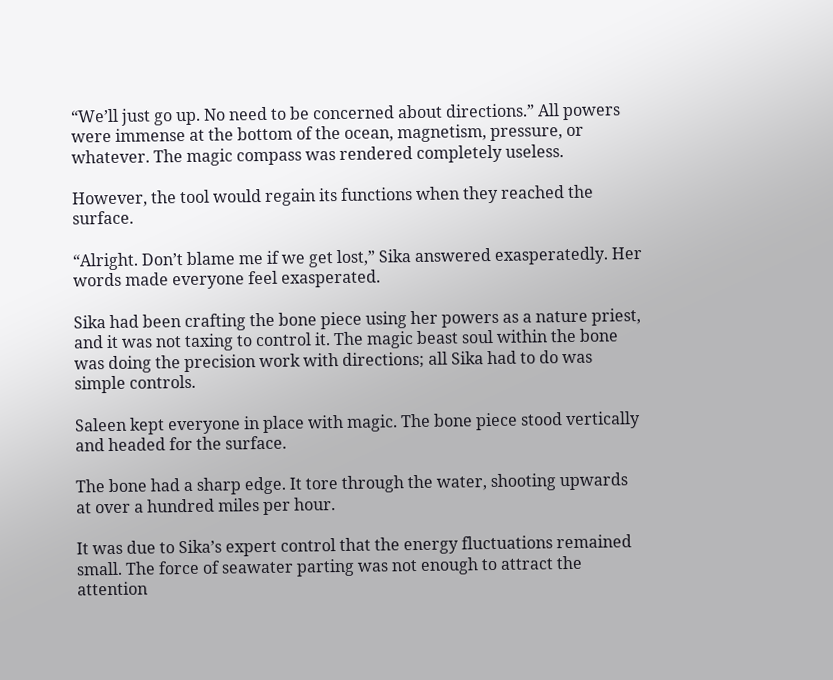“We’ll just go up. No need to be concerned about directions.” All powers were immense at the bottom of the ocean, magnetism, pressure, or whatever. The magic compass was rendered completely useless.

However, the tool would regain its functions when they reached the surface.

“Alright. Don’t blame me if we get lost,” Sika answered exasperatedly. Her words made everyone feel exasperated.

Sika had been crafting the bone piece using her powers as a nature priest, and it was not taxing to control it. The magic beast soul within the bone was doing the precision work with directions; all Sika had to do was simple controls.

Saleen kept everyone in place with magic. The bone piece stood vertically and headed for the surface.

The bone had a sharp edge. It tore through the water, shooting upwards at over a hundred miles per hour.

It was due to Sika’s expert control that the energy fluctuations remained small. The force of seawater parting was not enough to attract the attention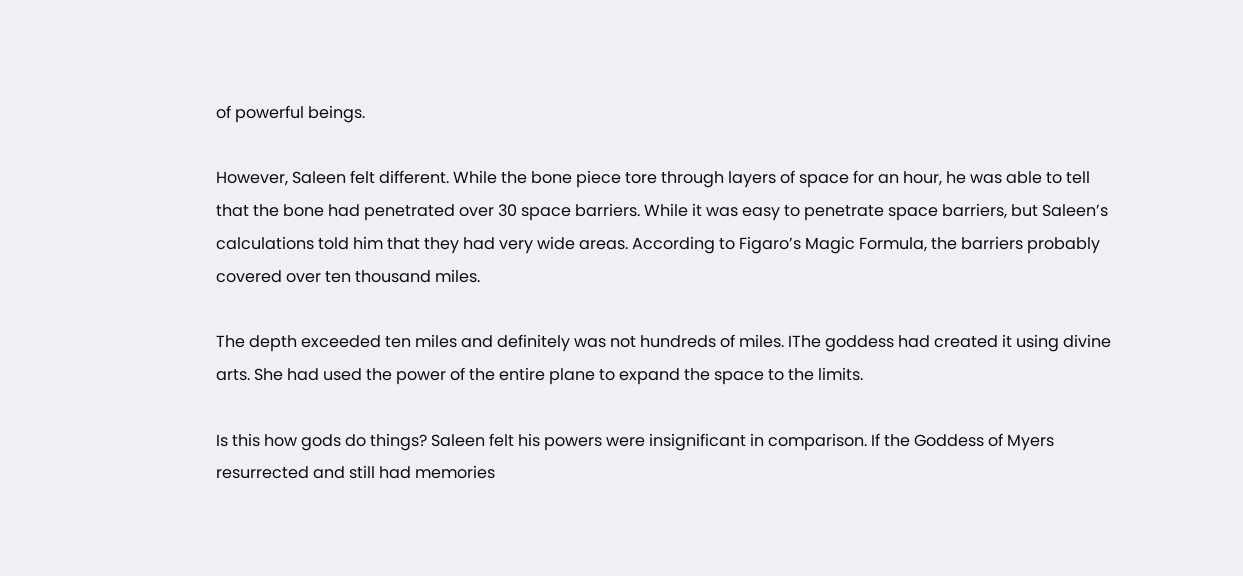of powerful beings.

However, Saleen felt different. While the bone piece tore through layers of space for an hour, he was able to tell that the bone had penetrated over 30 space barriers. While it was easy to penetrate space barriers, but Saleen’s calculations told him that they had very wide areas. According to Figaro’s Magic Formula, the barriers probably covered over ten thousand miles.

The depth exceeded ten miles and definitely was not hundreds of miles. IThe goddess had created it using divine arts. She had used the power of the entire plane to expand the space to the limits.

Is this how gods do things? Saleen felt his powers were insignificant in comparison. If the Goddess of Myers resurrected and still had memories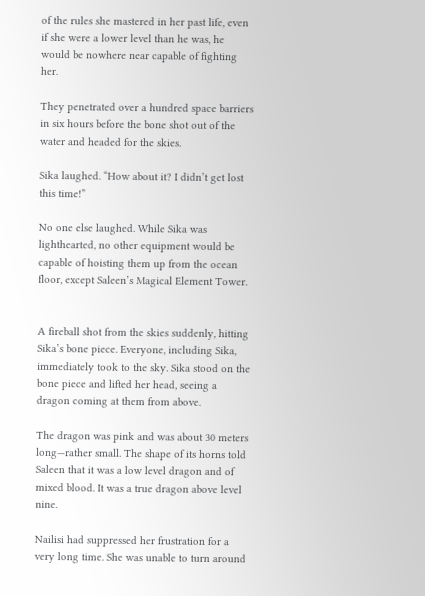of the rules she mastered in her past life, even if she were a lower level than he was, he would be nowhere near capable of fighting her.

They penetrated over a hundred space barriers in six hours before the bone shot out of the water and headed for the skies.

Sika laughed. “How about it? I didn’t get lost this time!”

No one else laughed. While Sika was lighthearted, no other equipment would be capable of hoisting them up from the ocean floor, except Saleen’s Magical Element Tower.


A fireball shot from the skies suddenly, hitting Sika’s bone piece. Everyone, including Sika, immediately took to the sky. Sika stood on the bone piece and lifted her head, seeing a dragon coming at them from above.

The dragon was pink and was about 30 meters long—rather small. The shape of its horns told Saleen that it was a low level dragon and of mixed blood. It was a true dragon above level nine.

Nailisi had suppressed her frustration for a very long time. She was unable to turn around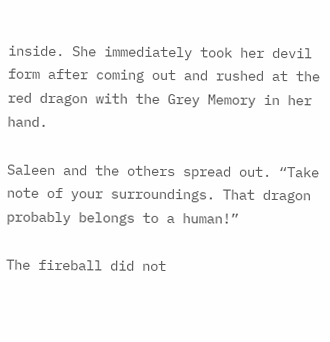inside. She immediately took her devil form after coming out and rushed at the red dragon with the Grey Memory in her hand.

Saleen and the others spread out. “Take note of your surroundings. That dragon probably belongs to a human!”

The fireball did not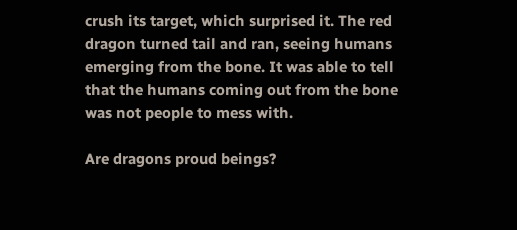crush its target, which surprised it. The red dragon turned tail and ran, seeing humans emerging from the bone. It was able to tell that the humans coming out from the bone was not people to mess with.

Are dragons proud beings?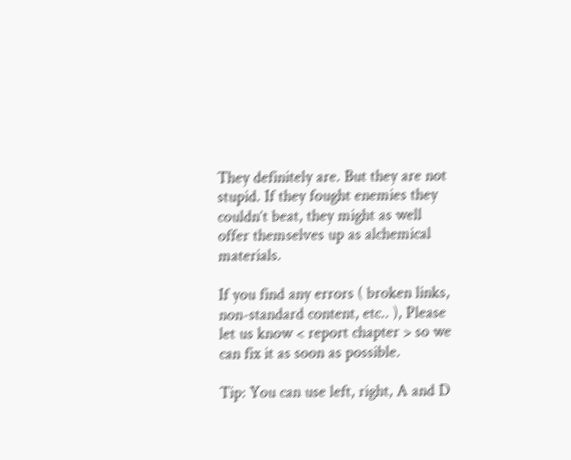They definitely are. But they are not stupid. If they fought enemies they couldn’t beat, they might as well offer themselves up as alchemical materials.

If you find any errors ( broken links, non-standard content, etc.. ), Please let us know < report chapter > so we can fix it as soon as possible.

Tip: You can use left, right, A and D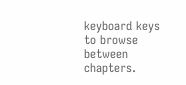keyboard keys to browse between chapters.